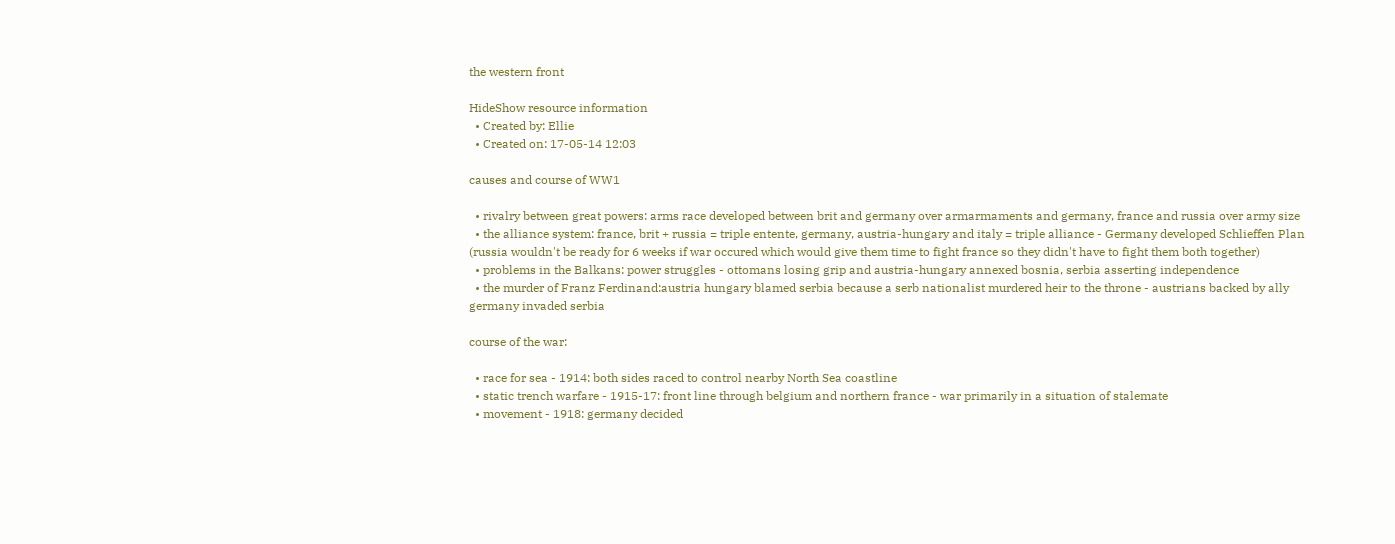the western front

HideShow resource information
  • Created by: Ellie
  • Created on: 17-05-14 12:03

causes and course of WW1

  • rivalry between great powers: arms race developed between brit and germany over armarmaments and germany, france and russia over army size
  • the alliance system: france, brit + russia = triple entente, germany, austria-hungary and italy = triple alliance - Germany developed Schlieffen Plan (russia wouldn't be ready for 6 weeks if war occured which would give them time to fight france so they didn't have to fight them both together)
  • problems in the Balkans: power struggles - ottomans losing grip and austria-hungary annexed bosnia, serbia asserting independence
  • the murder of Franz Ferdinand:austria hungary blamed serbia because a serb nationalist murdered heir to the throne - austrians backed by ally germany invaded serbia

course of the war:

  • race for sea - 1914: both sides raced to control nearby North Sea coastline
  • static trench warfare - 1915-17: front line through belgium and northern france - war primarily in a situation of stalemate
  • movement - 1918: germany decided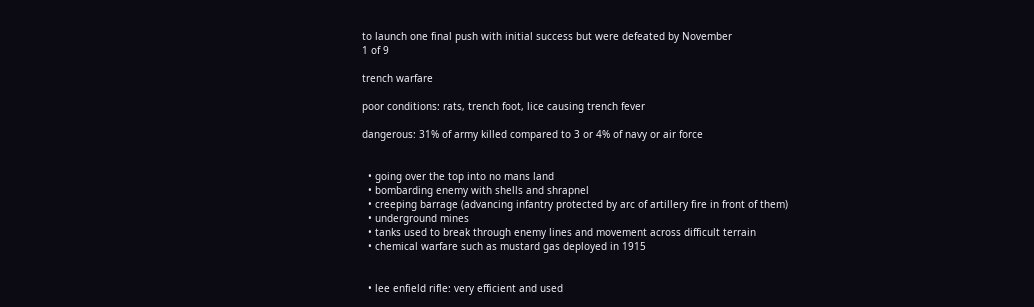to launch one final push with initial success but were defeated by November
1 of 9

trench warfare

poor conditions: rats, trench foot, lice causing trench fever

dangerous: 31% of army killed compared to 3 or 4% of navy or air force


  • going over the top into no mans land
  • bombarding enemy with shells and shrapnel
  • creeping barrage (advancing infantry protected by arc of artillery fire in front of them)
  • underground mines
  • tanks used to break through enemy lines and movement across difficult terrain
  • chemical warfare such as mustard gas deployed in 1915


  • lee enfield rifle: very efficient and used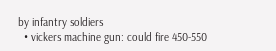by infantry soldiers
  • vickers machine gun: could fire 450-550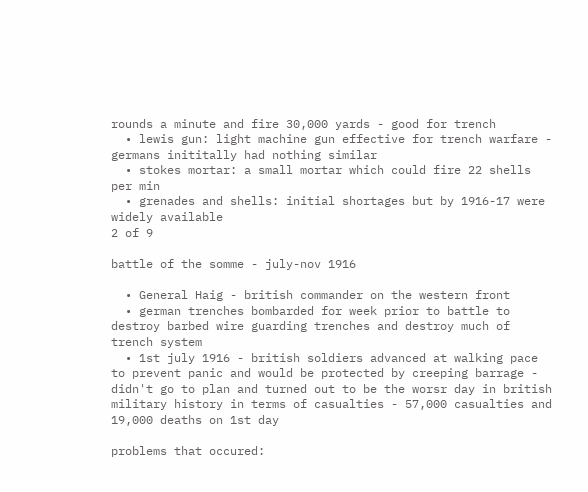rounds a minute and fire 30,000 yards - good for trench
  • lewis gun: light machine gun effective for trench warfare - germans inititally had nothing similar
  • stokes mortar: a small mortar which could fire 22 shells per min
  • grenades and shells: initial shortages but by 1916-17 were widely available
2 of 9

battle of the somme - july-nov 1916

  • General Haig - british commander on the western front
  • german trenches bombarded for week prior to battle to destroy barbed wire guarding trenches and destroy much of trench system
  • 1st july 1916 - british soldiers advanced at walking pace to prevent panic and would be protected by creeping barrage - didn't go to plan and turned out to be the worsr day in british military history in terms of casualties - 57,000 casualties and 19,000 deaths on 1st day

problems that occured: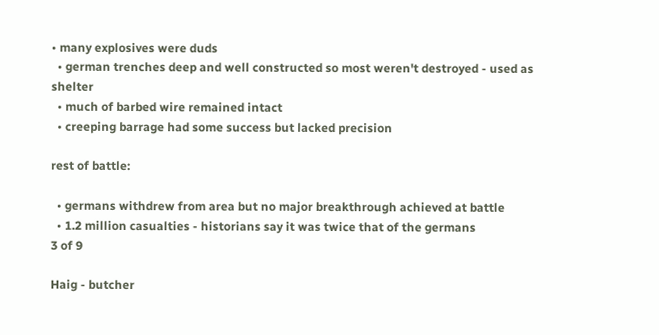• many explosives were duds
  • german trenches deep and well constructed so most weren't destroyed - used as shelter
  • much of barbed wire remained intact
  • creeping barrage had some success but lacked precision

rest of battle:

  • germans withdrew from area but no major breakthrough achieved at battle
  • 1.2 million casualties - historians say it was twice that of the germans
3 of 9

Haig - butcher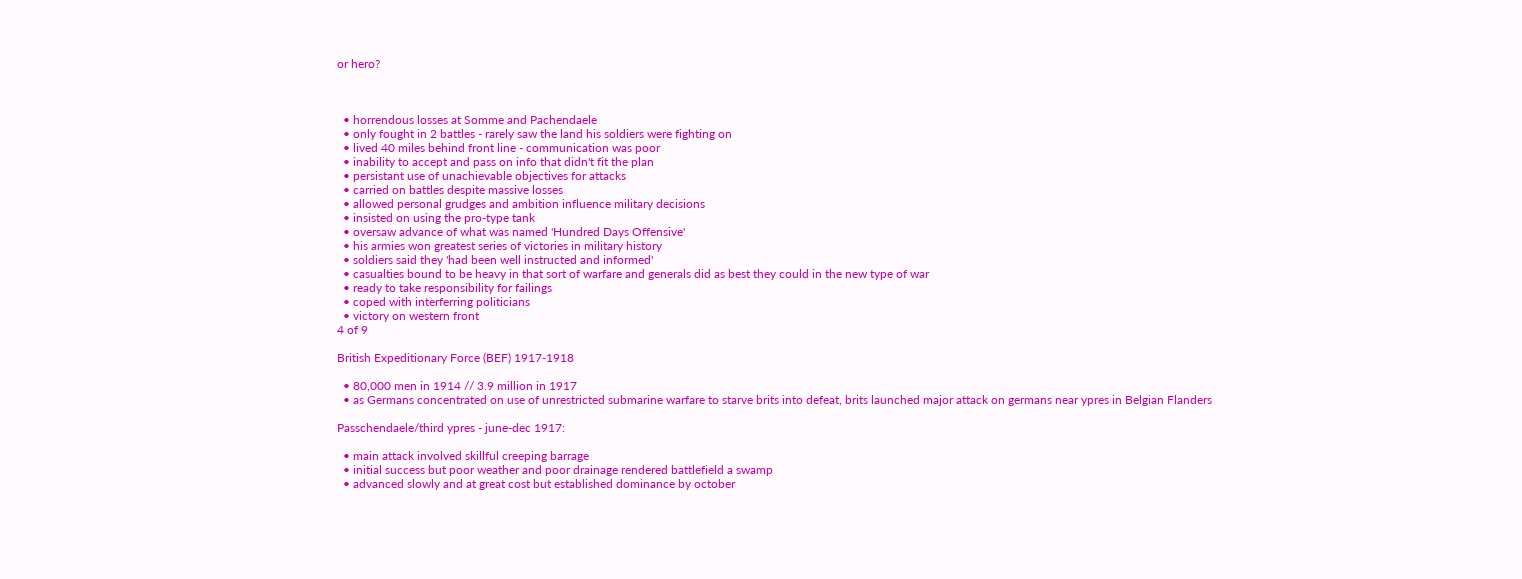or hero?



  • horrendous losses at Somme and Pachendaele
  • only fought in 2 battles - rarely saw the land his soldiers were fighting on
  • lived 40 miles behind front line - communication was poor
  • inability to accept and pass on info that didn't fit the plan
  • persistant use of unachievable objectives for attacks
  • carried on battles despite massive losses
  • allowed personal grudges and ambition influence military decisions
  • insisted on using the pro-type tank
  • oversaw advance of what was named 'Hundred Days Offensive'
  • his armies won greatest series of victories in military history
  • soldiers said they 'had been well instructed and informed'
  • casualties bound to be heavy in that sort of warfare and generals did as best they could in the new type of war
  • ready to take responsibility for failings
  • coped with interferring politicians
  • victory on western front
4 of 9

British Expeditionary Force (BEF) 1917-1918

  • 80,000 men in 1914 // 3.9 million in 1917
  • as Germans concentrated on use of unrestricted submarine warfare to starve brits into defeat, brits launched major attack on germans near ypres in Belgian Flanders

Passchendaele/third ypres - june-dec 1917:

  • main attack involved skillful creeping barrage
  • initial success but poor weather and poor drainage rendered battlefield a swamp
  • advanced slowly and at great cost but established dominance by october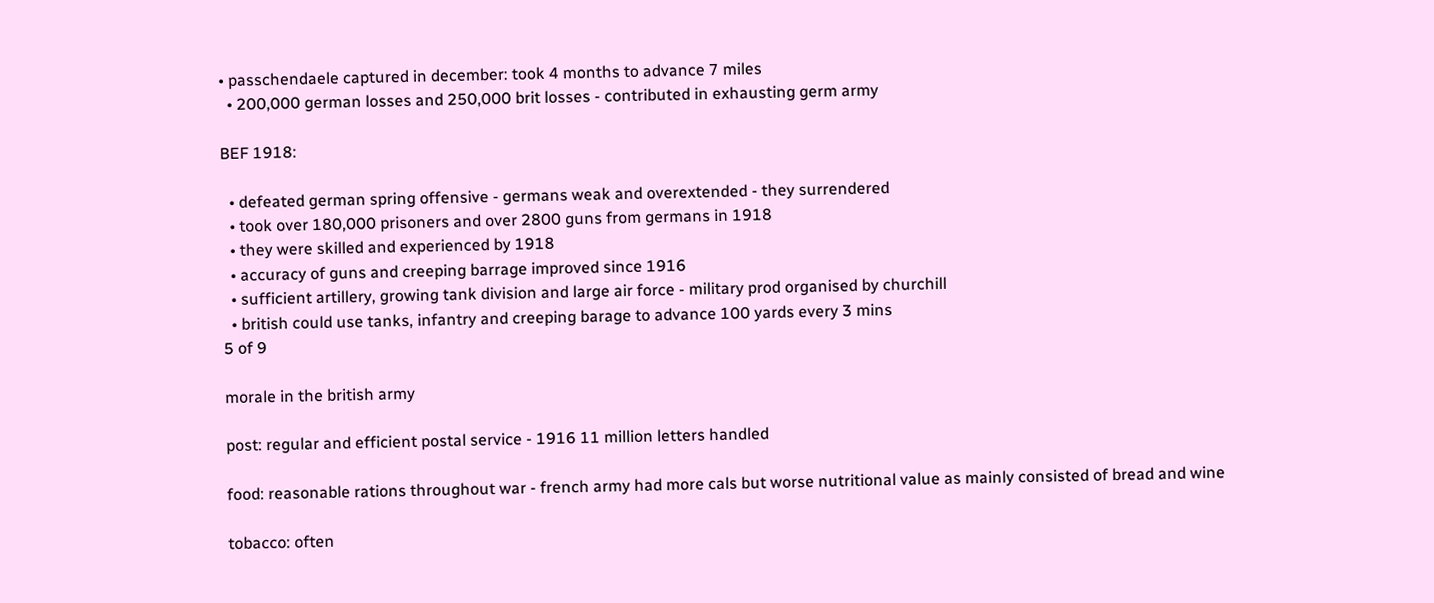• passchendaele captured in december: took 4 months to advance 7 miles
  • 200,000 german losses and 250,000 brit losses - contributed in exhausting germ army

BEF 1918:

  • defeated german spring offensive - germans weak and overextended - they surrendered
  • took over 180,000 prisoners and over 2800 guns from germans in 1918
  • they were skilled and experienced by 1918
  • accuracy of guns and creeping barrage improved since 1916
  • sufficient artillery, growing tank division and large air force - military prod organised by churchill
  • british could use tanks, infantry and creeping barage to advance 100 yards every 3 mins
5 of 9

morale in the british army

post: regular and efficient postal service - 1916 11 million letters handled

food: reasonable rations throughout war - french army had more cals but worse nutritional value as mainly consisted of bread and wine

tobacco: often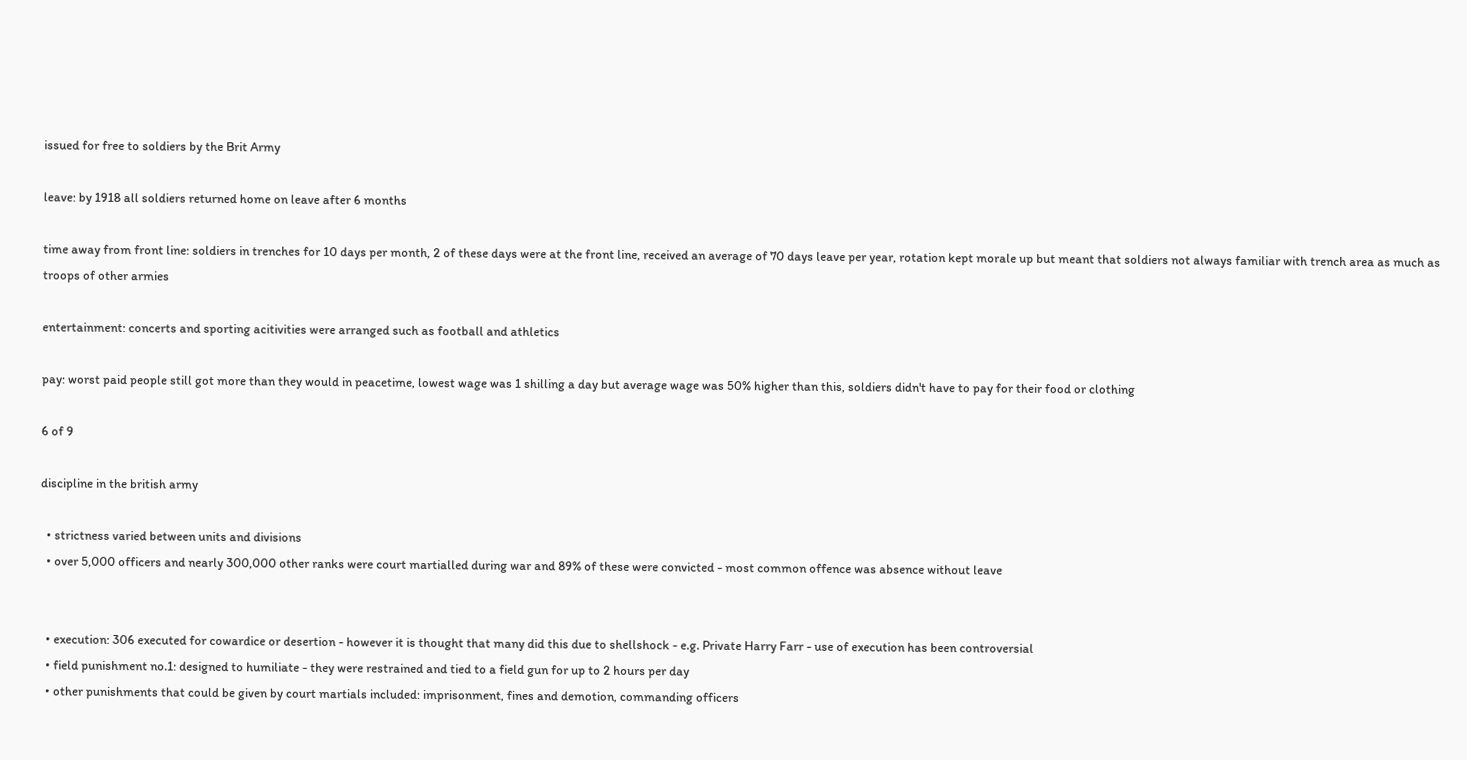issued for free to soldiers by the Brit Army

leave: by 1918 all soldiers returned home on leave after 6 months

time away from front line: soldiers in trenches for 10 days per month, 2 of these days were at the front line, received an average of 70 days leave per year, rotation kept morale up but meant that soldiers not always familiar with trench area as much as troops of other armies

entertainment: concerts and sporting acitivities were arranged such as football and athletics

pay: worst paid people still got more than they would in peacetime, lowest wage was 1 shilling a day but average wage was 50% higher than this, soldiers didn't have to pay for their food or clothing

6 of 9

discipline in the british army

  • strictness varied between units and divisions
  • over 5,000 officers and nearly 300,000 other ranks were court martialled during war and 89% of these were convicted - most common offence was absence without leave


  • execution: 306 executed for cowardice or desertion - however it is thought that many did this due to shellshock - e.g. Private Harry Farr - use of execution has been controversial
  • field punishment no.1: designed to humiliate - they were restrained and tied to a field gun for up to 2 hours per day
  • other punishments that could be given by court martials included: imprisonment, fines and demotion, commanding officers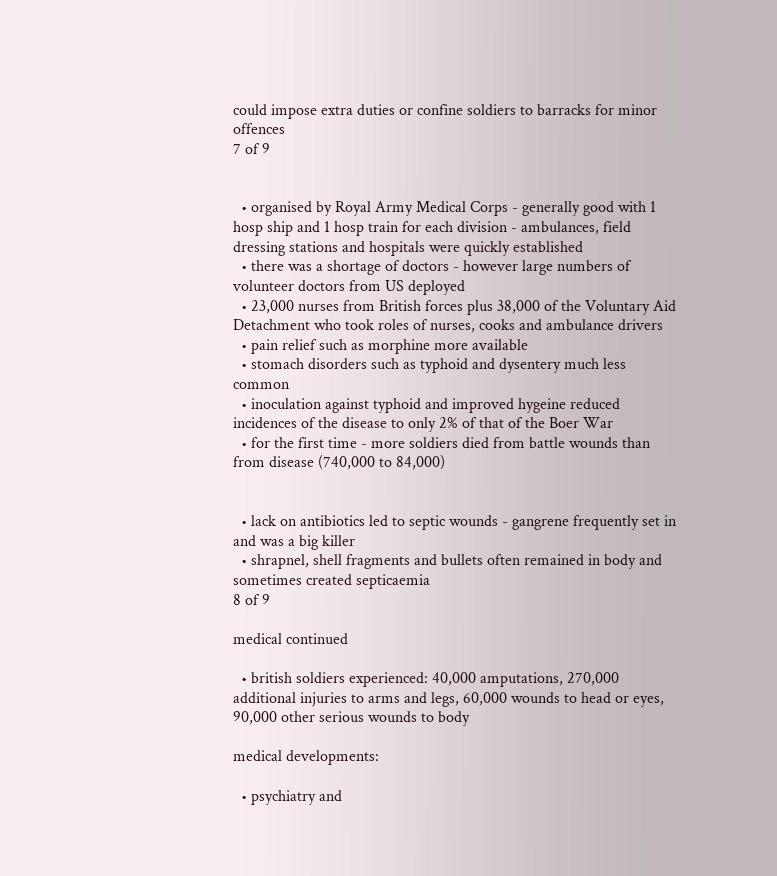could impose extra duties or confine soldiers to barracks for minor offences
7 of 9


  • organised by Royal Army Medical Corps - generally good with 1 hosp ship and 1 hosp train for each division - ambulances, field dressing stations and hospitals were quickly established
  • there was a shortage of doctors - however large numbers of volunteer doctors from US deployed
  • 23,000 nurses from British forces plus 38,000 of the Voluntary Aid Detachment who took roles of nurses, cooks and ambulance drivers
  • pain relief such as morphine more available
  • stomach disorders such as typhoid and dysentery much less common
  • inoculation against typhoid and improved hygeine reduced incidences of the disease to only 2% of that of the Boer War
  • for the first time - more soldiers died from battle wounds than from disease (740,000 to 84,000)


  • lack on antibiotics led to septic wounds - gangrene frequently set in and was a big killer
  • shrapnel, shell fragments and bullets often remained in body and sometimes created septicaemia
8 of 9

medical continued

  • british soldiers experienced: 40,000 amputations, 270,000 additional injuries to arms and legs, 60,000 wounds to head or eyes, 90,000 other serious wounds to body

medical developments:

  • psychiatry and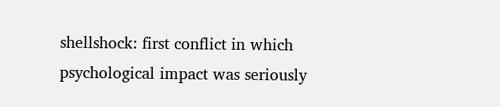shellshock: first conflict in which psychological impact was seriously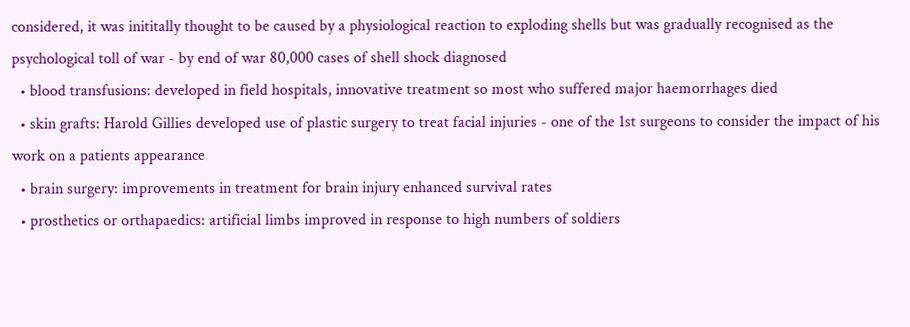considered, it was inititally thought to be caused by a physiological reaction to exploding shells but was gradually recognised as the psychological toll of war - by end of war 80,000 cases of shell shock diagnosed
  • blood transfusions: developed in field hospitals, innovative treatment so most who suffered major haemorrhages died
  • skin grafts: Harold Gillies developed use of plastic surgery to treat facial injuries - one of the 1st surgeons to consider the impact of his work on a patients appearance
  • brain surgery: improvements in treatment for brain injury enhanced survival rates
  • prosthetics or orthapaedics: artificial limbs improved in response to high numbers of soldiers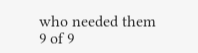who needed them
9 of 9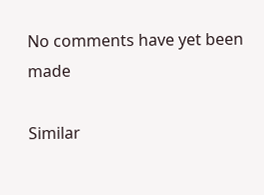No comments have yet been made

Similar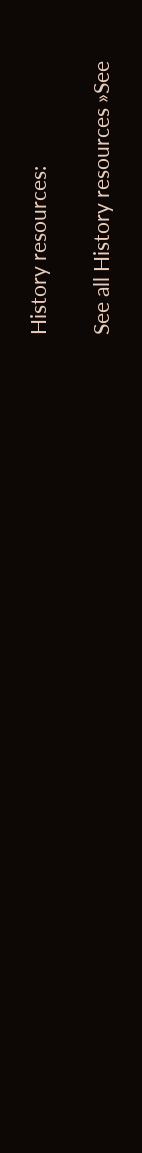History resources:

See all History resources »See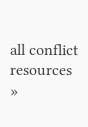all conflict resources »